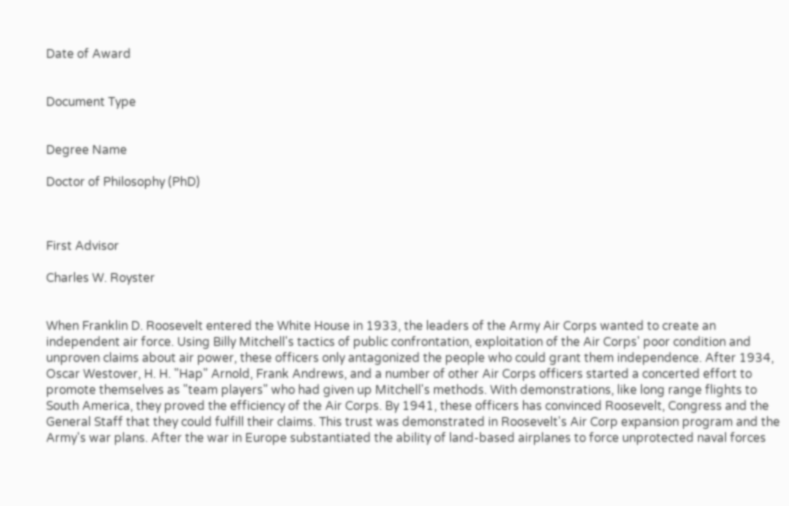Date of Award


Document Type


Degree Name

Doctor of Philosophy (PhD)



First Advisor

Charles W. Royster


When Franklin D. Roosevelt entered the White House in 1933, the leaders of the Army Air Corps wanted to create an independent air force. Using Billy Mitchell's tactics of public confrontation, exploitation of the Air Corps' poor condition and unproven claims about air power, these officers only antagonized the people who could grant them independence. After 1934, Oscar Westover, H. H. "Hap" Arnold, Frank Andrews, and a number of other Air Corps officers started a concerted effort to promote themselves as "team players" who had given up Mitchell's methods. With demonstrations, like long range flights to South America, they proved the efficiency of the Air Corps. By 1941, these officers has convinced Roosevelt, Congress and the General Staff that they could fulfill their claims. This trust was demonstrated in Roosevelt's Air Corp expansion program and the Army's war plans. After the war in Europe substantiated the ability of land-based airplanes to force unprotected naval forces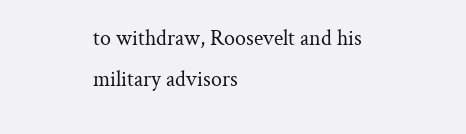to withdraw, Roosevelt and his military advisors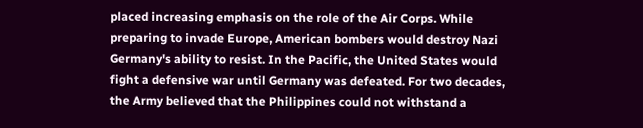placed increasing emphasis on the role of the Air Corps. While preparing to invade Europe, American bombers would destroy Nazi Germany's ability to resist. In the Pacific, the United States would fight a defensive war until Germany was defeated. For two decades, the Army believed that the Philippines could not withstand a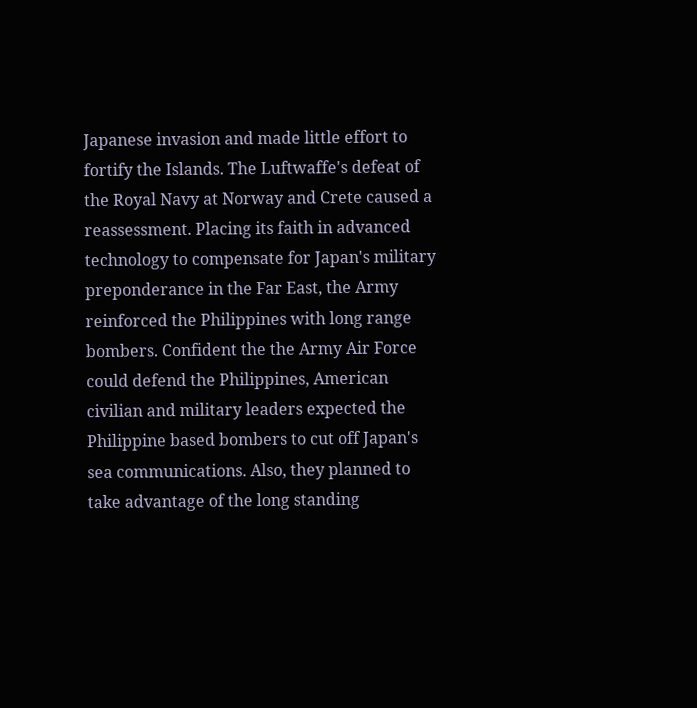Japanese invasion and made little effort to fortify the Islands. The Luftwaffe's defeat of the Royal Navy at Norway and Crete caused a reassessment. Placing its faith in advanced technology to compensate for Japan's military preponderance in the Far East, the Army reinforced the Philippines with long range bombers. Confident the the Army Air Force could defend the Philippines, American civilian and military leaders expected the Philippine based bombers to cut off Japan's sea communications. Also, they planned to take advantage of the long standing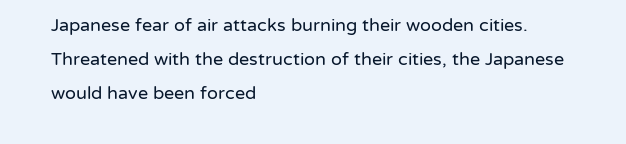Japanese fear of air attacks burning their wooden cities. Threatened with the destruction of their cities, the Japanese would have been forced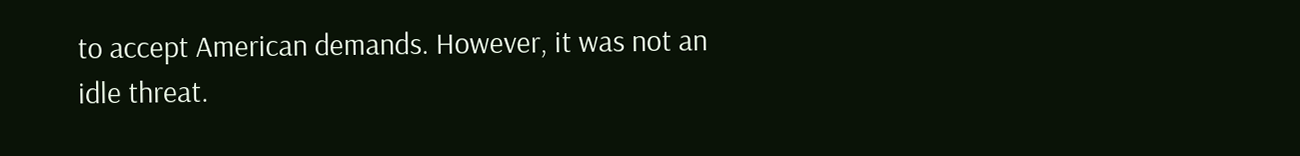to accept American demands. However, it was not an idle threat.